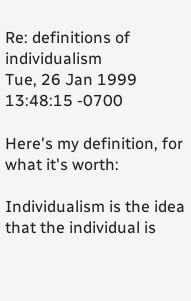Re: definitions of individualism
Tue, 26 Jan 1999 13:48:15 -0700

Here's my definition, for what it's worth:

Individualism is the idea that the individual is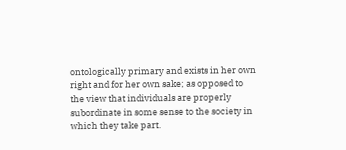ontologically primary and exists in her own right and for her own sake; as opposed to the view that individuals are properly subordinate in some sense to the society in which they take part.